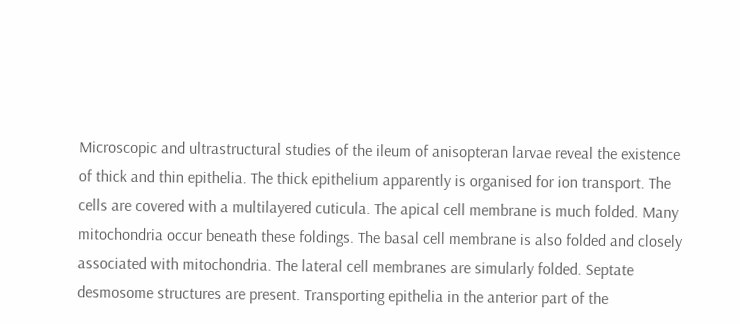Microscopic and ultrastructural studies of the ileum of anisopteran larvae reveal the existence of thick and thin epithelia. The thick epithelium apparently is organised for ion transport. The cells are covered with a multilayered cuticula. The apical cell membrane is much folded. Many mitochondria occur beneath these foldings. The basal cell membrane is also folded and closely associated with mitochondria. The lateral cell membranes are simularly folded. Septate desmosome structures are present. Transporting epithelia in the anterior part of the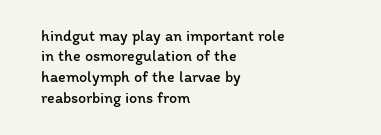hindgut may play an important role in the osmoregulation of the haemolymph of the larvae by reabsorbing ions from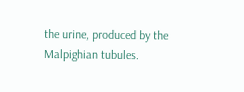the urine, produced by the Malpighian tubules.